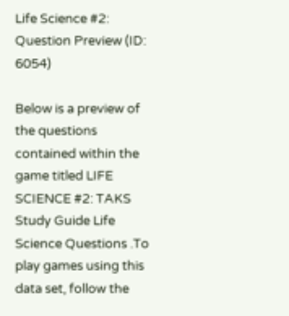Life Science #2: Question Preview (ID: 6054)

Below is a preview of the questions contained within the game titled LIFE SCIENCE #2: TAKS Study Guide Life Science Questions .To play games using this data set, follow the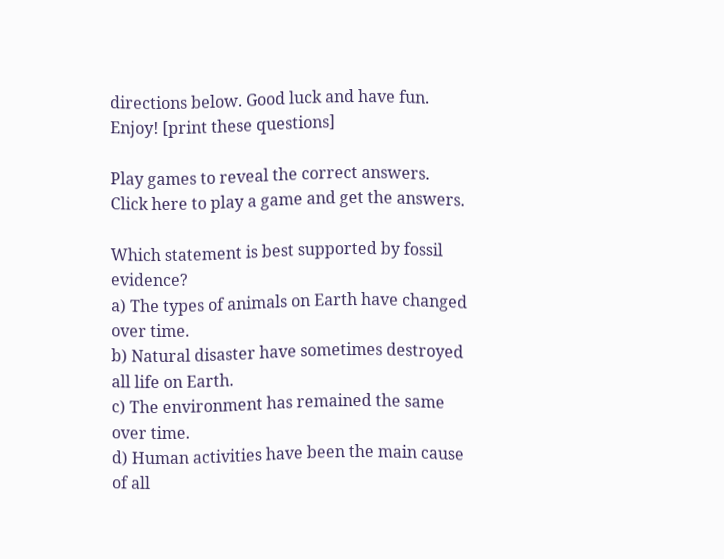directions below. Good luck and have fun. Enjoy! [print these questions]

Play games to reveal the correct answers. Click here to play a game and get the answers.

Which statement is best supported by fossil evidence?
a) The types of animals on Earth have changed over time.
b) Natural disaster have sometimes destroyed all life on Earth.
c) The environment has remained the same over time.
d) Human activities have been the main cause of all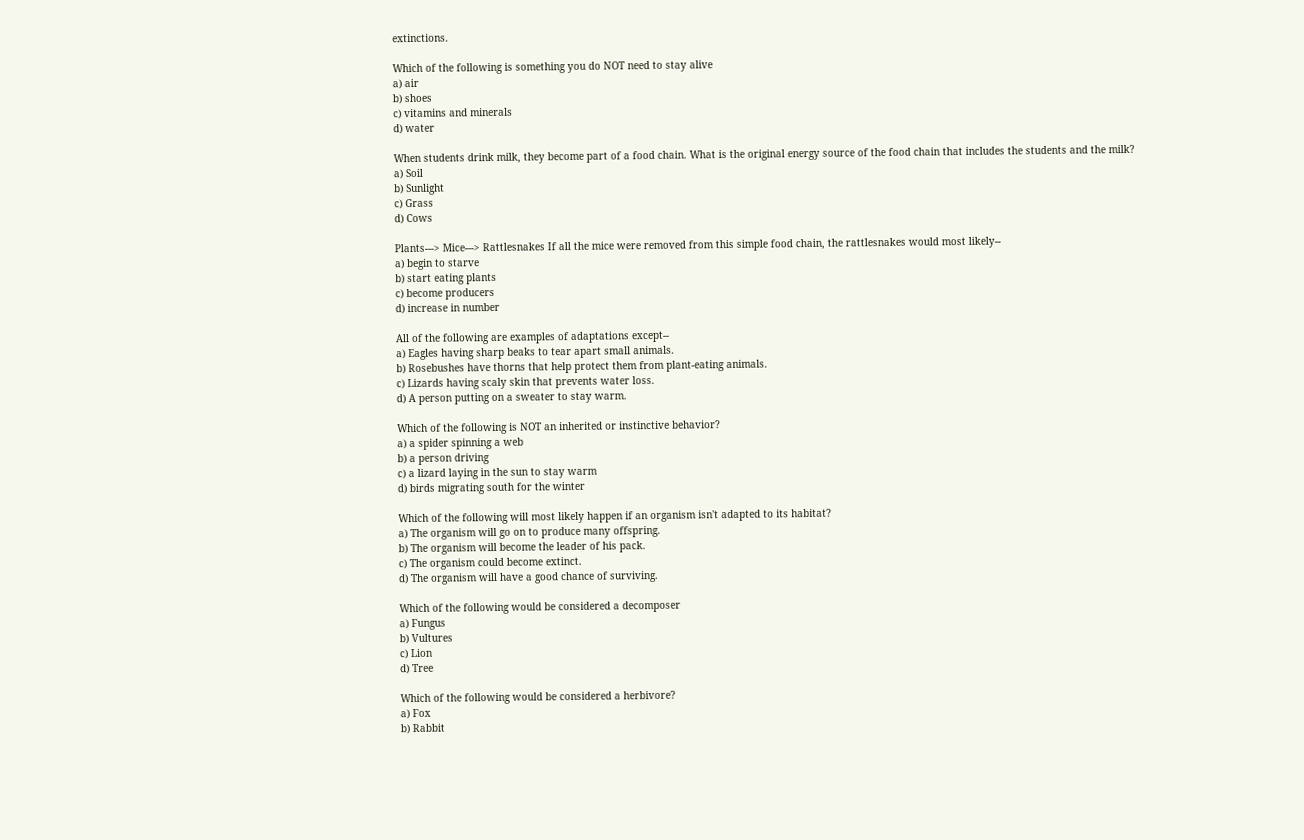extinctions.

Which of the following is something you do NOT need to stay alive
a) air
b) shoes
c) vitamins and minerals
d) water

When students drink milk, they become part of a food chain. What is the original energy source of the food chain that includes the students and the milk?
a) Soil
b) Sunlight
c) Grass
d) Cows

Plants---> Mice---> Rattlesnakes If all the mice were removed from this simple food chain, the rattlesnakes would most likely--
a) begin to starve
b) start eating plants
c) become producers
d) increase in number

All of the following are examples of adaptations except--
a) Eagles having sharp beaks to tear apart small animals.
b) Rosebushes have thorns that help protect them from plant-eating animals.
c) Lizards having scaly skin that prevents water loss.
d) A person putting on a sweater to stay warm.

Which of the following is NOT an inherited or instinctive behavior?
a) a spider spinning a web
b) a person driving
c) a lizard laying in the sun to stay warm
d) birds migrating south for the winter

Which of the following will most likely happen if an organism isn't adapted to its habitat?
a) The organism will go on to produce many offspring.
b) The organism will become the leader of his pack.
c) The organism could become extinct.
d) The organism will have a good chance of surviving.

Which of the following would be considered a decomposer
a) Fungus
b) Vultures
c) Lion
d) Tree

Which of the following would be considered a herbivore?
a) Fox
b) Rabbit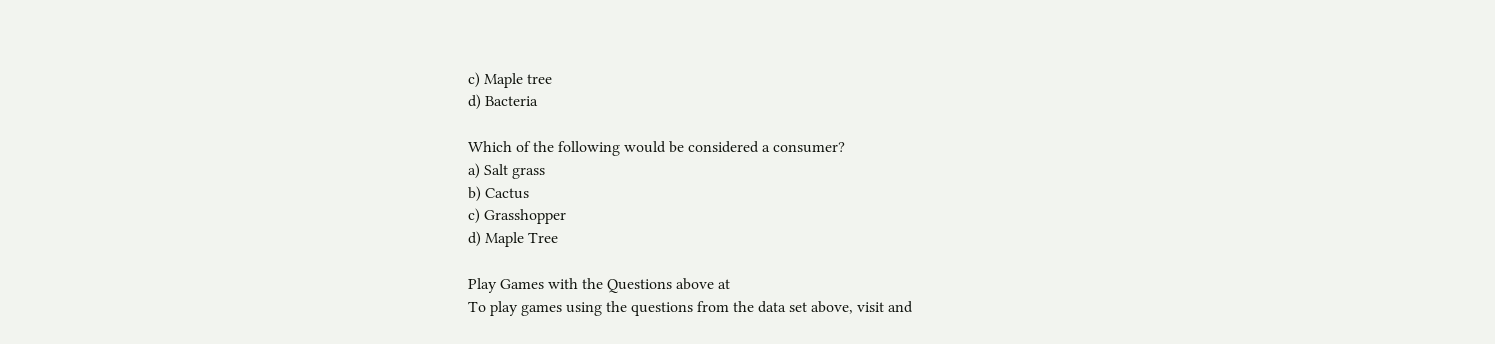c) Maple tree
d) Bacteria

Which of the following would be considered a consumer?
a) Salt grass
b) Cactus
c) Grasshopper
d) Maple Tree

Play Games with the Questions above at
To play games using the questions from the data set above, visit and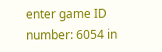enter game ID number: 6054 in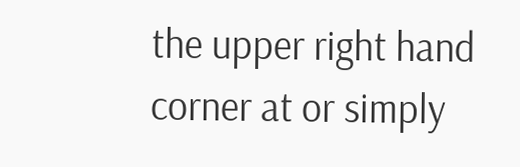the upper right hand corner at or simply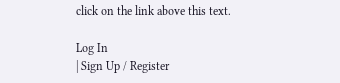click on the link above this text.

Log In
| Sign Up / Register